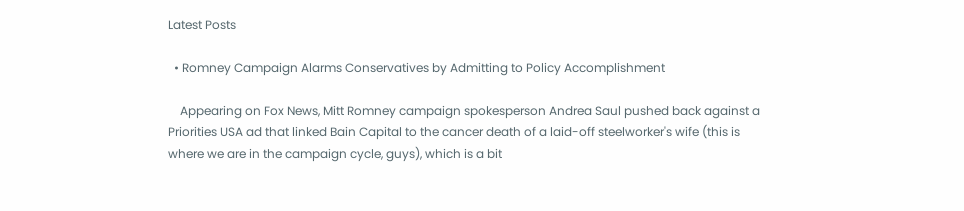Latest Posts

  • Romney Campaign Alarms Conservatives by Admitting to Policy Accomplishment

    Appearing on Fox News, Mitt Romney campaign spokesperson Andrea Saul pushed back against a Priorities USA ad that linked Bain Capital to the cancer death of a laid-off steelworker's wife (this is where we are in the campaign cycle, guys), which is a bit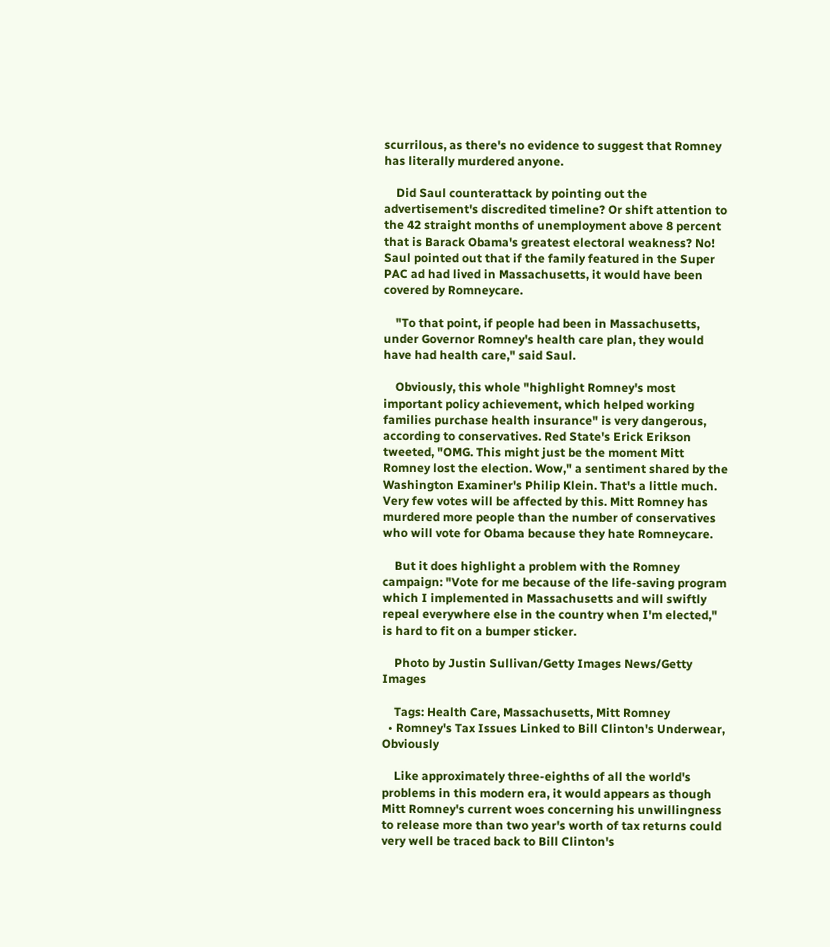scurrilous, as there's no evidence to suggest that Romney has literally murdered anyone.

    Did Saul counterattack by pointing out the advertisement's discredited timeline? Or shift attention to the 42 straight months of unemployment above 8 percent that is Barack Obama's greatest electoral weakness? No! Saul pointed out that if the family featured in the Super PAC ad had lived in Massachusetts, it would have been covered by Romneycare.

    "To that point, if people had been in Massachusetts, under Governor Romney's health care plan, they would have had health care," said Saul.

    Obviously, this whole "highlight Romney's most important policy achievement, which helped working families purchase health insurance" is very dangerous, according to conservatives. Red State's Erick Erikson tweeted, "OMG. This might just be the moment Mitt Romney lost the election. Wow," a sentiment shared by the Washington Examiner's Philip Klein. That's a little much. Very few votes will be affected by this. Mitt Romney has murdered more people than the number of conservatives who will vote for Obama because they hate Romneycare.

    But it does highlight a problem with the Romney campaign: "Vote for me because of the life-saving program which I implemented in Massachusetts and will swiftly repeal everywhere else in the country when I'm elected," is hard to fit on a bumper sticker.

    Photo by Justin Sullivan/Getty Images News/Getty Images

    Tags: Health Care, Massachusetts, Mitt Romney
  • Romney's Tax Issues Linked to Bill Clinton's Underwear, Obviously

    Like approximately three-eighths of all the world's problems in this modern era, it would appears as though Mitt Romney's current woes concerning his unwillingness to release more than two year's worth of tax returns could very well be traced back to Bill Clinton's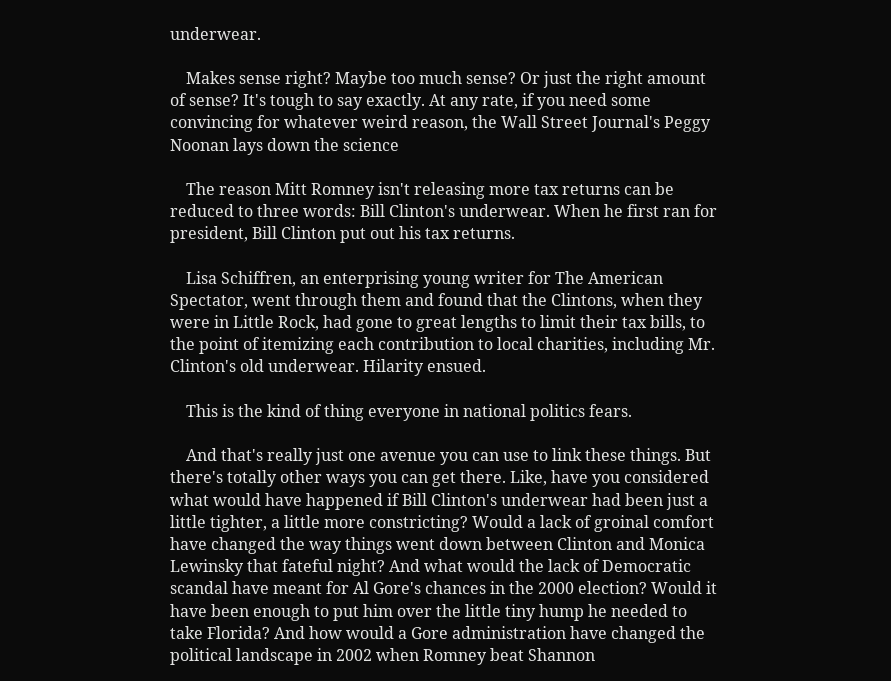underwear.

    Makes sense right? Maybe too much sense? Or just the right amount of sense? It's tough to say exactly. At any rate, if you need some convincing for whatever weird reason, the Wall Street Journal's Peggy Noonan lays down the science

    The reason Mitt Romney isn't releasing more tax returns can be reduced to three words: Bill Clinton's underwear. When he first ran for president, Bill Clinton put out his tax returns.

    Lisa Schiffren, an enterprising young writer for The American Spectator, went through them and found that the Clintons, when they were in Little Rock, had gone to great lengths to limit their tax bills, to the point of itemizing each contribution to local charities, including Mr. Clinton's old underwear. Hilarity ensued.

    This is the kind of thing everyone in national politics fears.

    And that's really just one avenue you can use to link these things. But there's totally other ways you can get there. Like, have you considered what would have happened if Bill Clinton's underwear had been just a little tighter, a little more constricting? Would a lack of groinal comfort have changed the way things went down between Clinton and Monica Lewinsky that fateful night? And what would the lack of Democratic scandal have meant for Al Gore's chances in the 2000 election? Would it have been enough to put him over the little tiny hump he needed to take Florida? And how would a Gore administration have changed the political landscape in 2002 when Romney beat Shannon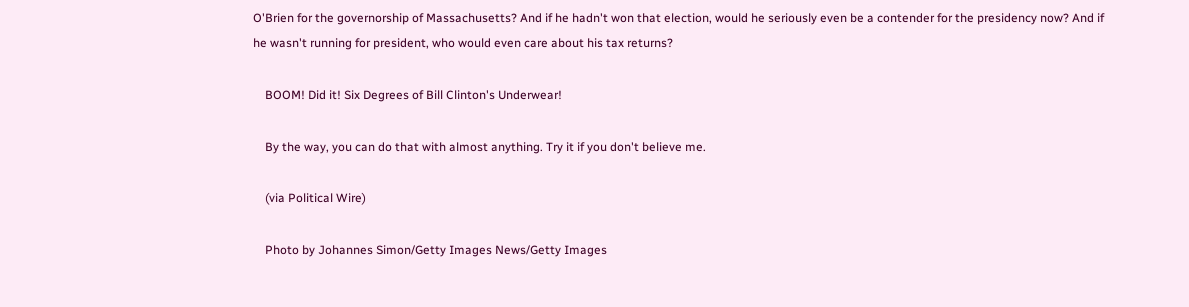O'Brien for the governorship of Massachusetts? And if he hadn't won that election, would he seriously even be a contender for the presidency now? And if he wasn't running for president, who would even care about his tax returns?

    BOOM! Did it! Six Degrees of Bill Clinton's Underwear!

    By the way, you can do that with almost anything. Try it if you don't believe me.

    (via Political Wire)

    Photo by Johannes Simon/Getty Images News/Getty Images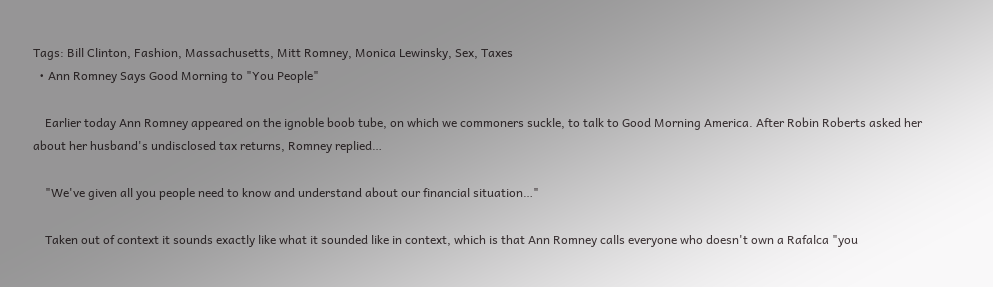Tags: Bill Clinton, Fashion, Massachusetts, Mitt Romney, Monica Lewinsky, Sex, Taxes
  • Ann Romney Says Good Morning to "You People"

    Earlier today Ann Romney appeared on the ignoble boob tube, on which we commoners suckle, to talk to Good Morning America. After Robin Roberts asked her about her husband's undisclosed tax returns, Romney replied…

    "We've given all you people need to know and understand about our financial situation…"

    Taken out of context it sounds exactly like what it sounded like in context, which is that Ann Romney calls everyone who doesn't own a Rafalca "you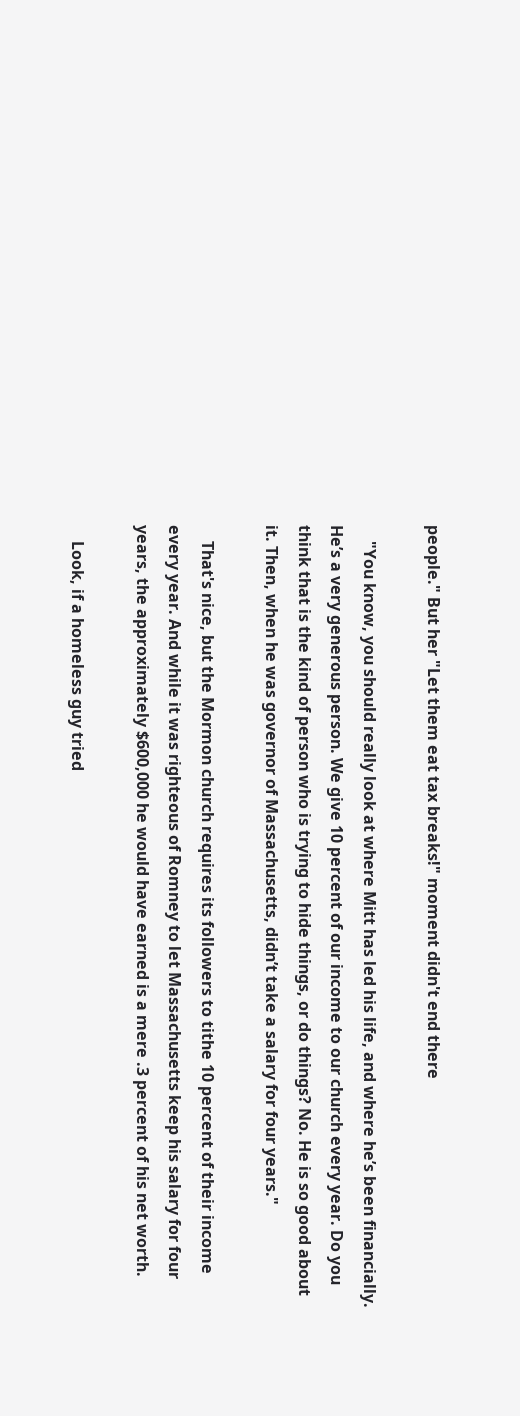people." But her "Let them eat tax breaks!" moment didn't end there

    "You know, you should really look at where Mitt has led his life, and where he’s been financially. He’s a very generous person. We give 10 percent of our income to our church every year. Do you think that is the kind of person who is trying to hide things, or do things? No. He is so good about it. Then, when he was governor of Massachusetts, didn’t take a salary for four years."

    That's nice, but the Mormon church requires its followers to tithe 10 percent of their income every year. And while it was righteous of Romney to let Massachusetts keep his salary for four years, the approximately $600,000 he would have earned is a mere .3 percent of his net worth.

    Look, if a homeless guy tried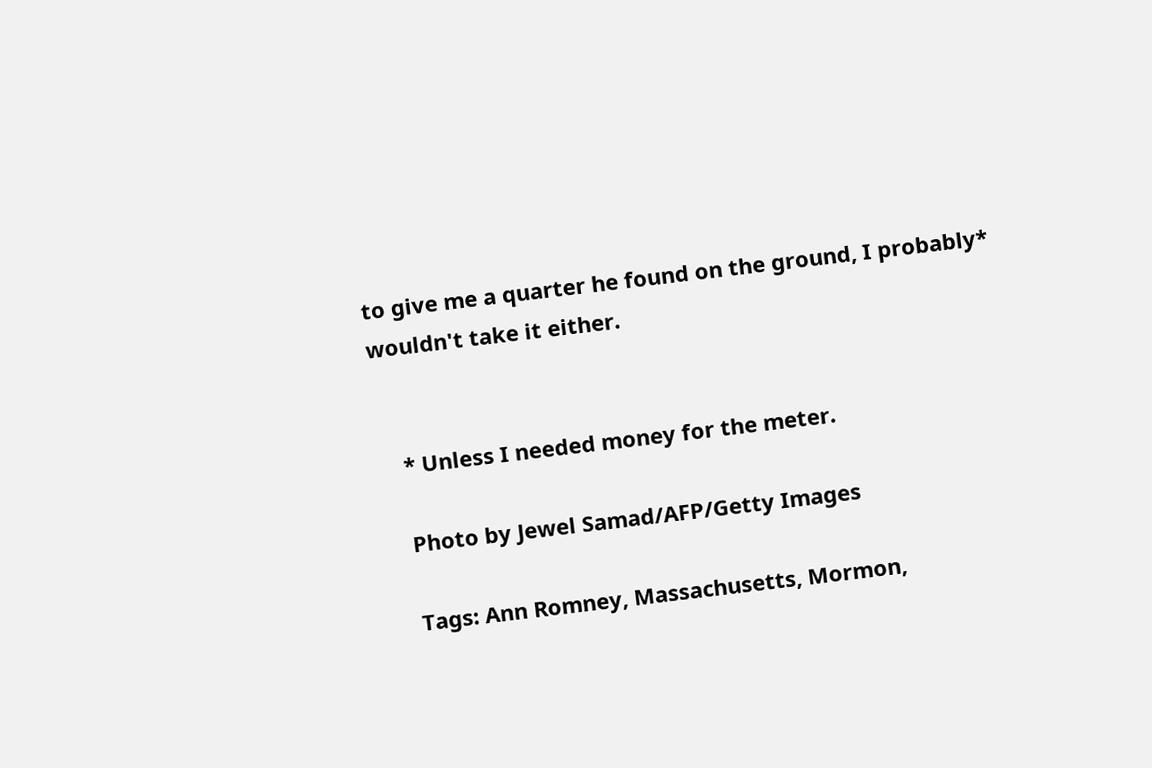to give me a quarter he found on the ground, I probably* wouldn't take it either.


    * Unless I needed money for the meter.

    Photo by Jewel Samad/AFP/Getty Images

    Tags: Ann Romney, Massachusetts, Mormon,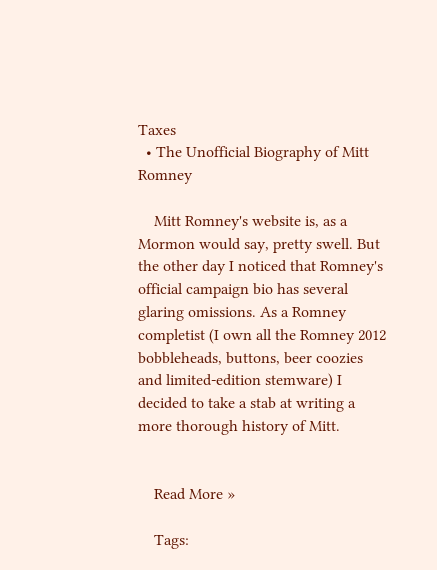Taxes
  • The Unofficial Biography of Mitt Romney

    Mitt Romney's website is, as a Mormon would say, pretty swell. But the other day I noticed that Romney's official campaign bio has several glaring omissions. As a Romney completist (I own all the Romney 2012 bobbleheads, buttons, beer coozies and limited-edition stemware) I decided to take a stab at writing a more thorough history of Mitt.


    Read More »

    Tags: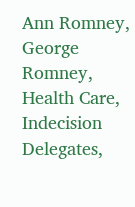Ann Romney, George Romney, Health Care, Indecision Delegates,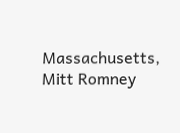Massachusetts, Mitt Romney